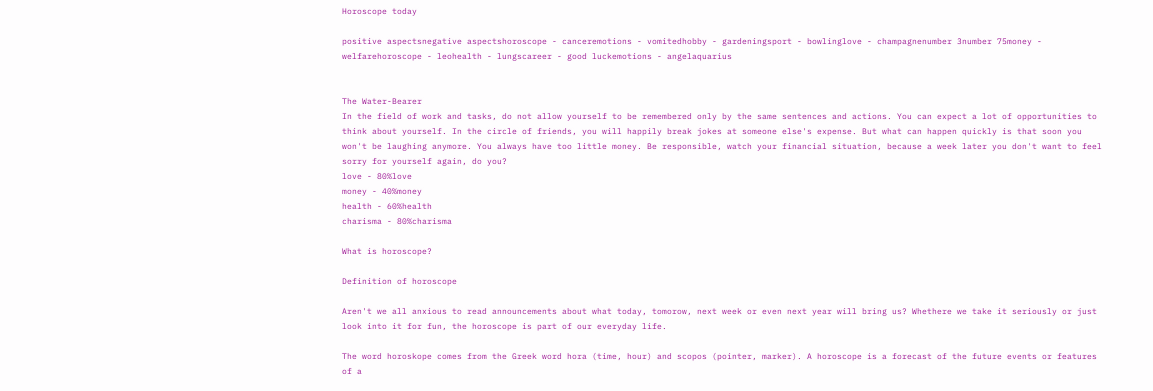Horoscope today

positive aspectsnegative aspectshoroscope - canceremotions - vomitedhobby - gardeningsport - bowlinglove - champagnenumber 3number 75money - welfarehoroscope - leohealth - lungscareer - good luckemotions - angelaquarius


The Water-Bearer
In the field of work and tasks, do not allow yourself to be remembered only by the same sentences and actions. You can expect a lot of opportunities to think about yourself. In the circle of friends, you will happily break jokes at someone else's expense. But what can happen quickly is that soon you won't be laughing anymore. You always have too little money. Be responsible, watch your financial situation, because a week later you don't want to feel sorry for yourself again, do you?
love - 80%love
money - 40%money
health - 60%health
charisma - 80%charisma

What is horoscope?

Definition of horoscope

Aren't we all anxious to read announcements about what today, tomorow, next week or even next year will bring us? Whethere we take it seriously or just look into it for fun, the horoscope is part of our everyday life.

The word horoskope comes from the Greek word hora (time, hour) and scopos (pointer, marker). A horoscope is a forecast of the future events or features of a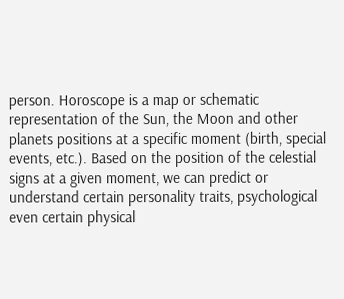person. Horoscope is a map or schematic representation of the Sun, the Moon and other planets positions at a specific moment (birth, special events, etc.). Based on the position of the celestial signs at a given moment, we can predict or understand certain personality traits, psychological even certain physical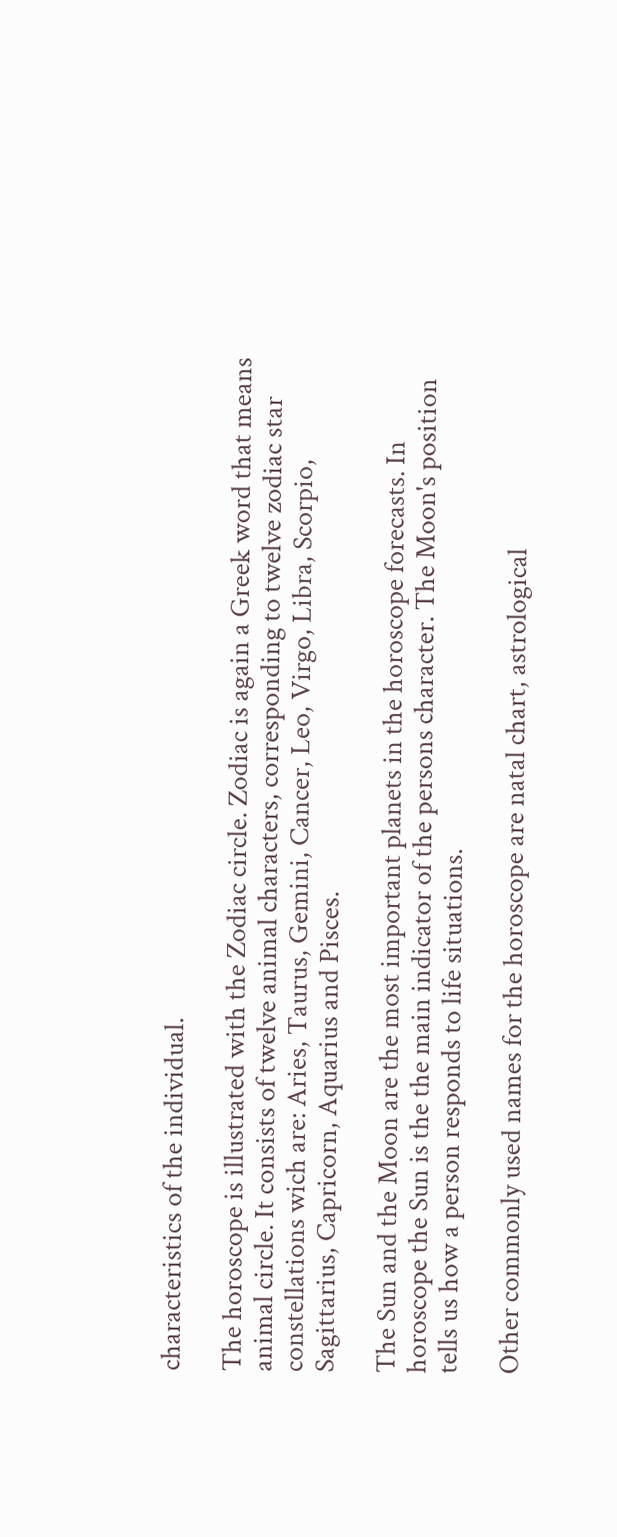characteristics of the individual.

The horoscope is illustrated with the Zodiac circle. Zodiac is again a Greek word that means animal circle. It consists of twelve animal characters, corresponding to twelve zodiac star constellations wich are: Aries, Taurus, Gemini, Cancer, Leo, Virgo, Libra, Scorpio, Sagittarius, Capricorn, Aquarius and Pisces.

The Sun and the Moon are the most important planets in the horoscope forecasts. In horoscope the Sun is the the main indicator of the persons character. The Moon's position tells us how a person responds to life situations.

Other commonly used names for the horoscope are natal chart, astrological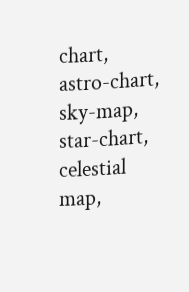chart, astro-chart, sky-map, star-chart, celestial map,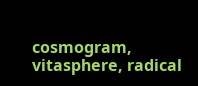cosmogram, vitasphere, radical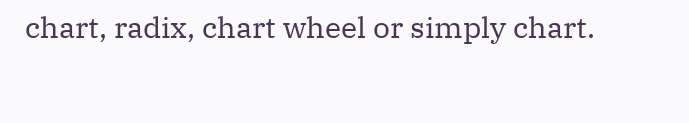chart, radix, chart wheel or simply chart.